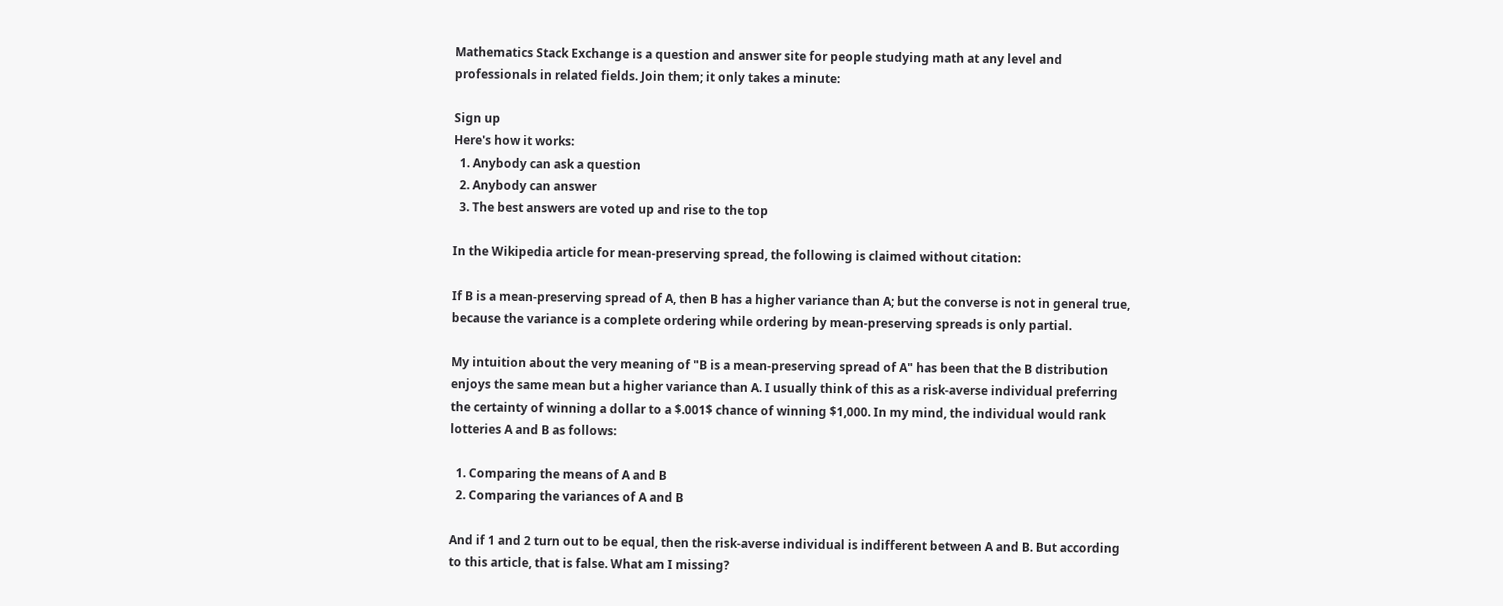Mathematics Stack Exchange is a question and answer site for people studying math at any level and professionals in related fields. Join them; it only takes a minute:

Sign up
Here's how it works:
  1. Anybody can ask a question
  2. Anybody can answer
  3. The best answers are voted up and rise to the top

In the Wikipedia article for mean-preserving spread, the following is claimed without citation:

If B is a mean-preserving spread of A, then B has a higher variance than A; but the converse is not in general true, because the variance is a complete ordering while ordering by mean-preserving spreads is only partial.

My intuition about the very meaning of "B is a mean-preserving spread of A" has been that the B distribution enjoys the same mean but a higher variance than A. I usually think of this as a risk-averse individual preferring the certainty of winning a dollar to a $.001$ chance of winning $1,000. In my mind, the individual would rank lotteries A and B as follows:

  1. Comparing the means of A and B
  2. Comparing the variances of A and B

And if 1 and 2 turn out to be equal, then the risk-averse individual is indifferent between A and B. But according to this article, that is false. What am I missing?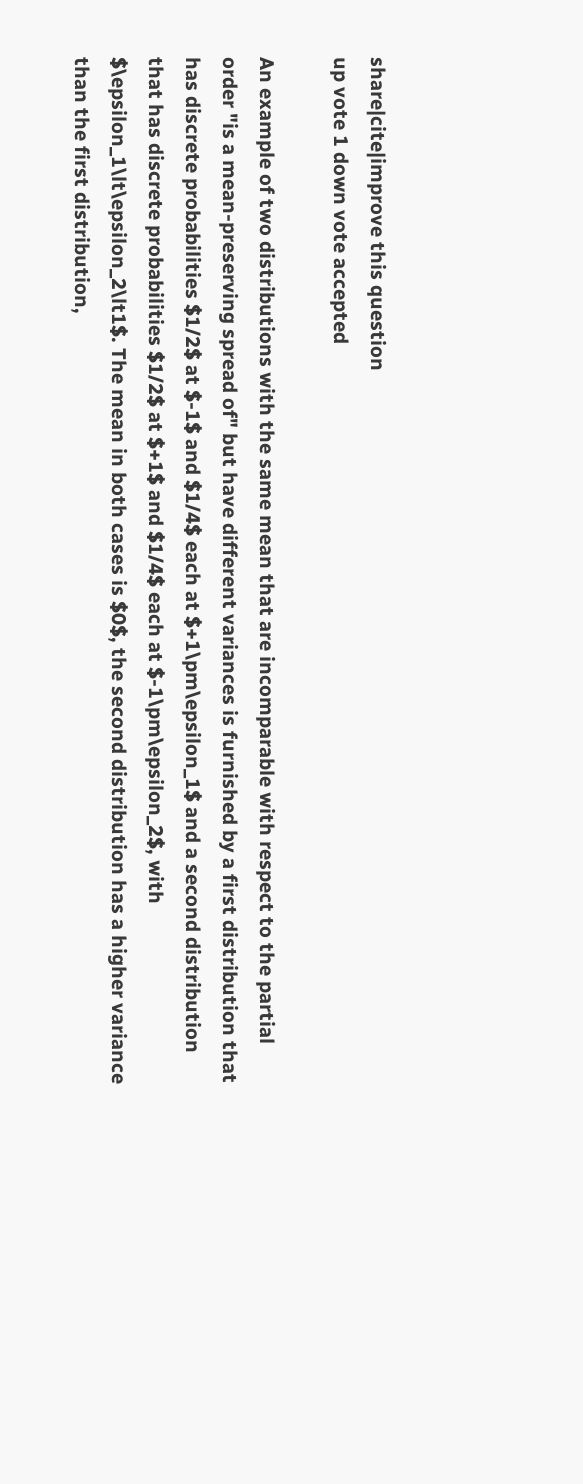share|cite|improve this question
up vote 1 down vote accepted

An example of two distributions with the same mean that are incomparable with respect to the partial order "is a mean-preserving spread of" but have different variances is furnished by a first distribution that has discrete probabilities $1/2$ at $-1$ and $1/4$ each at $+1\pm\epsilon_1$ and a second distribution that has discrete probabilities $1/2$ at $+1$ and $1/4$ each at $-1\pm\epsilon_2$, with $\epsilon_1\lt\epsilon_2\lt1$. The mean in both cases is $0$, the second distribution has a higher variance than the first distribution,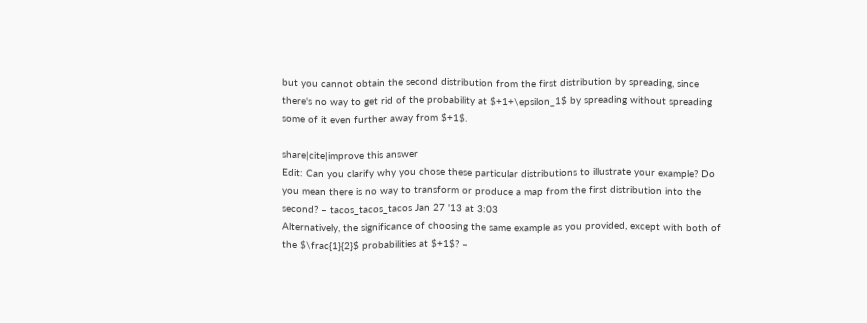but you cannot obtain the second distribution from the first distribution by spreading, since there's no way to get rid of the probability at $+1+\epsilon_1$ by spreading without spreading some of it even further away from $+1$.

share|cite|improve this answer
Edit: Can you clarify why you chose these particular distributions to illustrate your example? Do you mean there is no way to transform or produce a map from the first distribution into the second? – tacos_tacos_tacos Jan 27 '13 at 3:03
Alternatively, the significance of choosing the same example as you provided, except with both of the $\frac{1}{2}$ probabilities at $+1$? –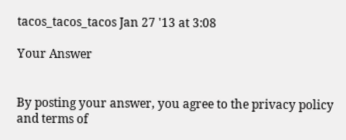tacos_tacos_tacos Jan 27 '13 at 3:08

Your Answer


By posting your answer, you agree to the privacy policy and terms of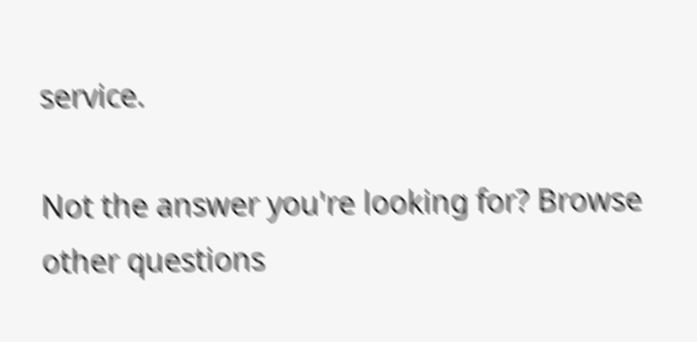service.

Not the answer you're looking for? Browse other questions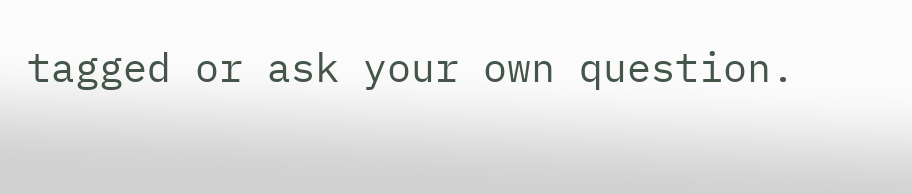tagged or ask your own question.